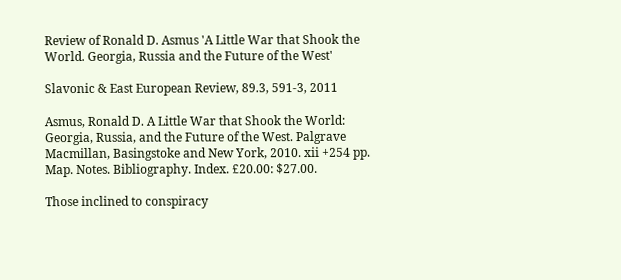Review of Ronald D. Asmus 'A Little War that Shook the World. Georgia, Russia and the Future of the West'

Slavonic & East European Review, 89.3, 591-3, 2011

Asmus, Ronald D. A Little War that Shook the World: Georgia, Russia, and the Future of the West. Palgrave Macmillan, Basingstoke and New York, 2010. xii +254 pp. Map. Notes. Bibliography. Index. £20.00: $27.00.

Those inclined to conspiracy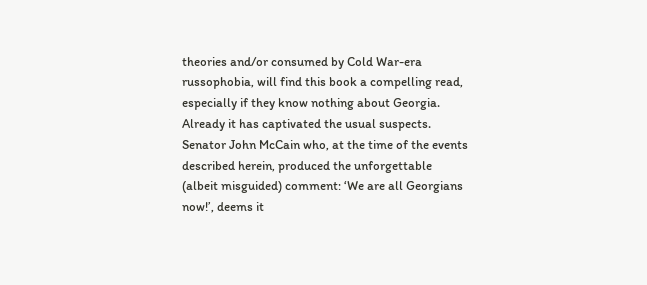theories and/or consumed by Cold War-era russophobia, will find this book a compelling read, especially if they know nothing about Georgia. Already it has captivated the usual suspects. Senator John McCain who, at the time of the events described herein, produced the unforgettable (albeit misguided) comment: ‘We are all Georgians now!’, deems it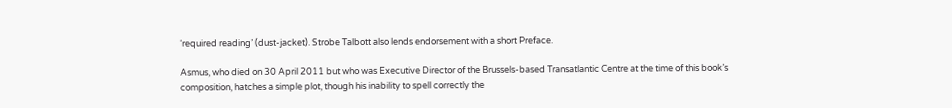‘required reading’ (dust-jacket). Strobe Talbott also lends endorsement with a short Preface.

Asmus, who died on 30 April 2011 but who was Executive Director of the Brussels-based Transatlantic Centre at the time of this book’s composition, hatches a simple plot, though his inability to spell correctly the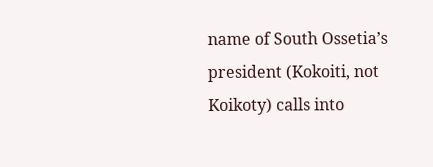name of South Ossetia’s president (Kokoiti, not Koikoty) calls into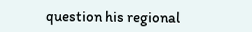question his regional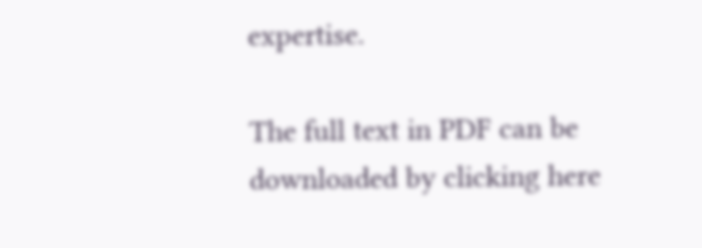expertise.

The full text in PDF can be downloaded by clicking here